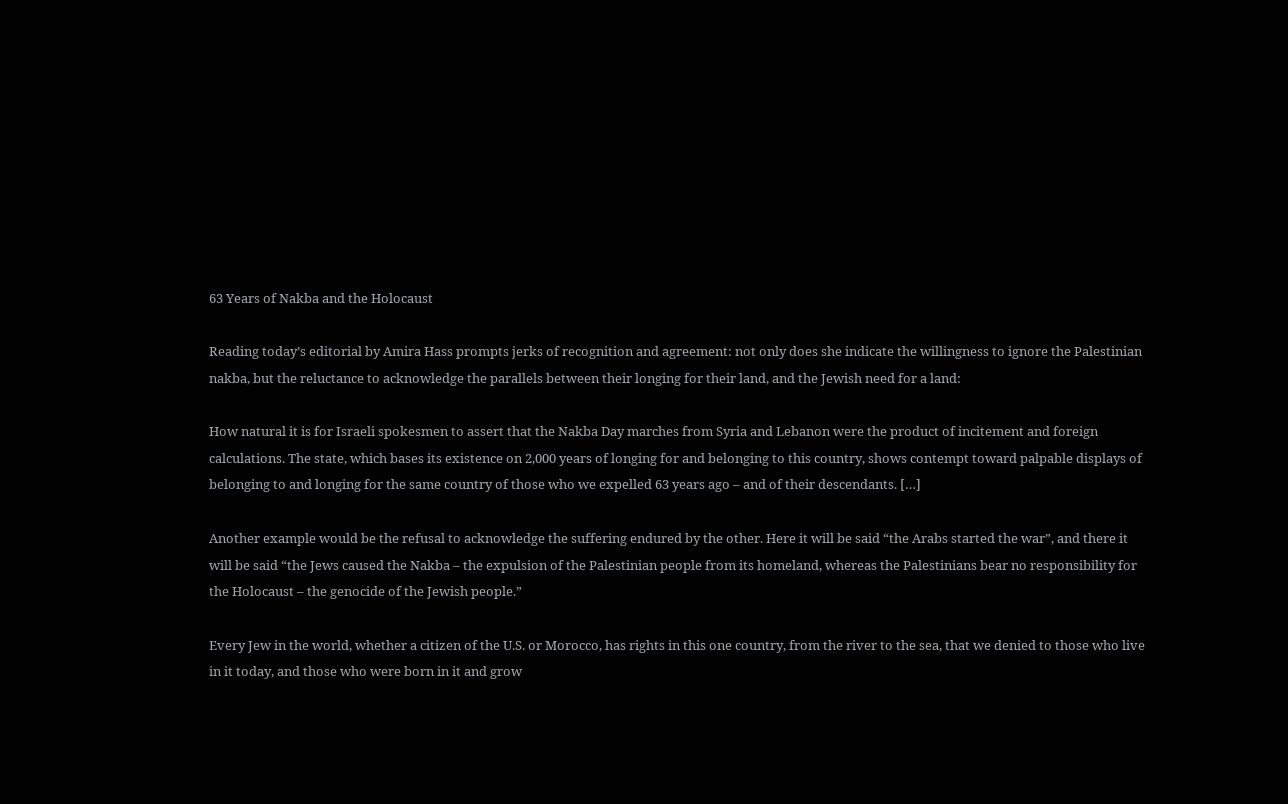63 Years of Nakba and the Holocaust

Reading today’s editorial by Amira Hass prompts jerks of recognition and agreement: not only does she indicate the willingness to ignore the Palestinian nakba, but the reluctance to acknowledge the parallels between their longing for their land, and the Jewish need for a land:

How natural it is for Israeli spokesmen to assert that the Nakba Day marches from Syria and Lebanon were the product of incitement and foreign calculations. The state, which bases its existence on 2,000 years of longing for and belonging to this country, shows contempt toward palpable displays of belonging to and longing for the same country of those who we expelled 63 years ago – and of their descendants. […]

Another example would be the refusal to acknowledge the suffering endured by the other. Here it will be said “the Arabs started the war”, and there it will be said “the Jews caused the Nakba – the expulsion of the Palestinian people from its homeland, whereas the Palestinians bear no responsibility for the Holocaust – the genocide of the Jewish people.”

Every Jew in the world, whether a citizen of the U.S. or Morocco, has rights in this one country, from the river to the sea, that we denied to those who live in it today, and those who were born in it and grow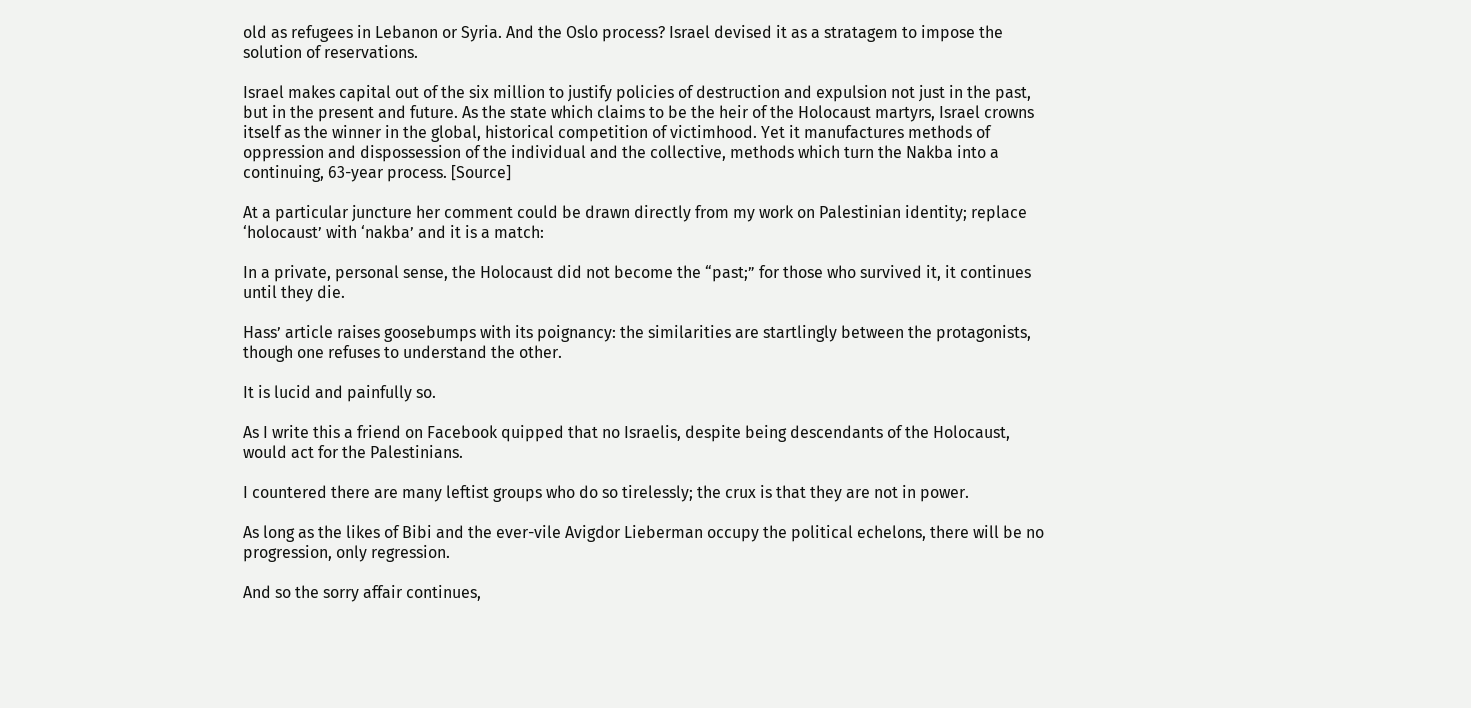old as refugees in Lebanon or Syria. And the Oslo process? Israel devised it as a stratagem to impose the solution of reservations.

Israel makes capital out of the six million to justify policies of destruction and expulsion not just in the past, but in the present and future. As the state which claims to be the heir of the Holocaust martyrs, Israel crowns itself as the winner in the global, historical competition of victimhood. Yet it manufactures methods of oppression and dispossession of the individual and the collective, methods which turn the Nakba into a continuing, 63-year process. [Source]

At a particular juncture her comment could be drawn directly from my work on Palestinian identity; replace ‘holocaust’ with ‘nakba’ and it is a match:

In a private, personal sense, the Holocaust did not become the “past;” for those who survived it, it continues until they die.

Hass’ article raises goosebumps with its poignancy: the similarities are startlingly between the protagonists, though one refuses to understand the other.

It is lucid and painfully so.

As I write this a friend on Facebook quipped that no Israelis, despite being descendants of the Holocaust, would act for the Palestinians.

I countered there are many leftist groups who do so tirelessly; the crux is that they are not in power.

As long as the likes of Bibi and the ever-vile Avigdor Lieberman occupy the political echelons, there will be no progression, only regression.

And so the sorry affair continues,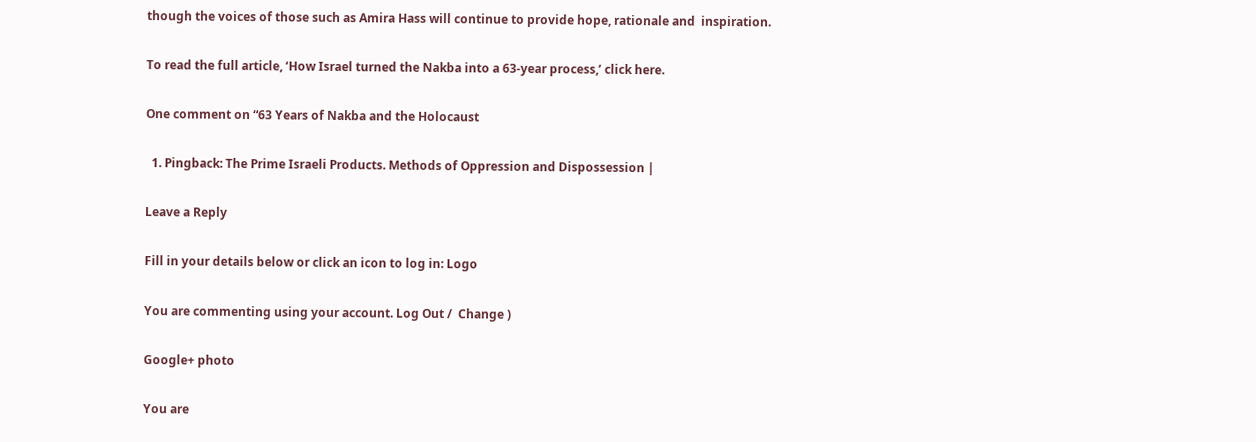though the voices of those such as Amira Hass will continue to provide hope, rationale and  inspiration.

To read the full article, ‘How Israel turned the Nakba into a 63-year process,’ click here.

One comment on “63 Years of Nakba and the Holocaust

  1. Pingback: The Prime Israeli Products. Methods of Oppression and Dispossession |

Leave a Reply

Fill in your details below or click an icon to log in: Logo

You are commenting using your account. Log Out /  Change )

Google+ photo

You are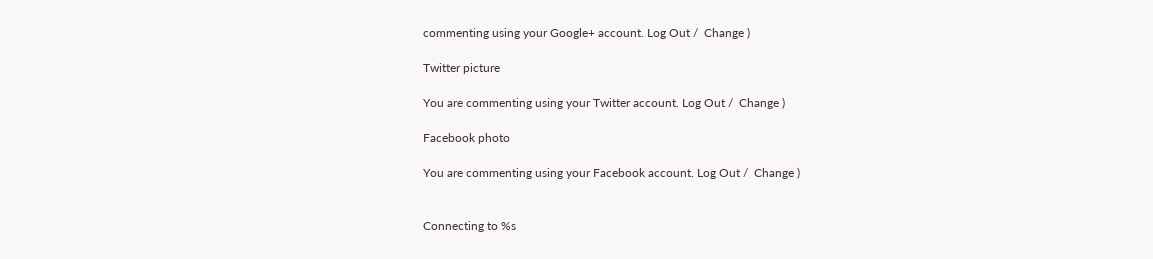commenting using your Google+ account. Log Out /  Change )

Twitter picture

You are commenting using your Twitter account. Log Out /  Change )

Facebook photo

You are commenting using your Facebook account. Log Out /  Change )


Connecting to %s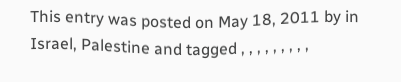This entry was posted on May 18, 2011 by in Israel, Palestine and tagged , , , , , , , , ,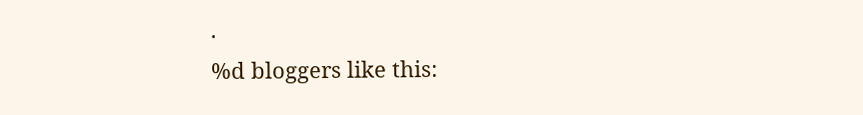.
%d bloggers like this: